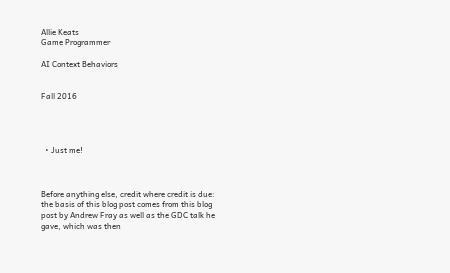Allie Keats
Game Programmer

AI Context Behaviors


Fall 2016




  • Just me!



Before anything else, credit where credit is due: the basis of this blog post comes from this blog post by Andrew Fray as well as the GDC talk he gave, which was then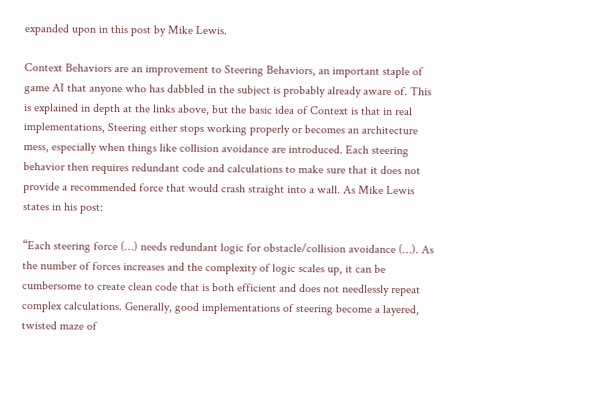expanded upon in this post by Mike Lewis.

Context Behaviors are an improvement to Steering Behaviors, an important staple of game AI that anyone who has dabbled in the subject is probably already aware of. This is explained in depth at the links above, but the basic idea of Context is that in real implementations, Steering either stops working properly or becomes an architecture mess, especially when things like collision avoidance are introduced. Each steering behavior then requires redundant code and calculations to make sure that it does not provide a recommended force that would crash straight into a wall. As Mike Lewis states in his post:

“Each steering force (…) needs redundant logic for obstacle/collision avoidance (…). As the number of forces increases and the complexity of logic scales up, it can be cumbersome to create clean code that is both efficient and does not needlessly repeat complex calculations. Generally, good implementations of steering become a layered, twisted maze of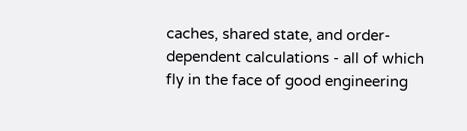caches, shared state, and order-dependent calculations - all of which fly in the face of good engineering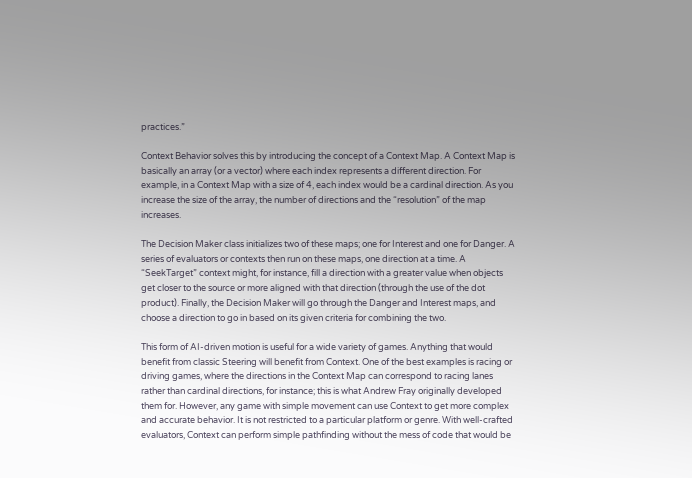practices.”

Context Behavior solves this by introducing the concept of a Context Map. A Context Map is basically an array (or a vector) where each index represents a different direction. For example, in a Context Map with a size of 4, each index would be a cardinal direction. As you increase the size of the array, the number of directions and the “resolution” of the map increases.

The Decision Maker class initializes two of these maps; one for Interest and one for Danger. A series of evaluators or contexts then run on these maps, one direction at a time. A “SeekTarget” context might, for instance, fill a direction with a greater value when objects get closer to the source or more aligned with that direction (through the use of the dot product). Finally, the Decision Maker will go through the Danger and Interest maps, and choose a direction to go in based on its given criteria for combining the two.

This form of AI-driven motion is useful for a wide variety of games. Anything that would benefit from classic Steering will benefit from Context. One of the best examples is racing or driving games, where the directions in the Context Map can correspond to racing lanes rather than cardinal directions, for instance; this is what Andrew Fray originally developed them for. However, any game with simple movement can use Context to get more complex and accurate behavior. It is not restricted to a particular platform or genre. With well-crafted evaluators, Context can perform simple pathfinding without the mess of code that would be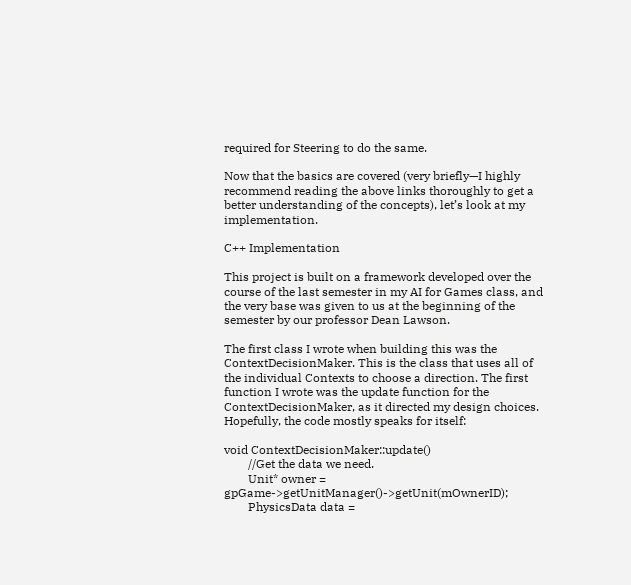required for Steering to do the same.

Now that the basics are covered (very briefly—I highly recommend reading the above links thoroughly to get a better understanding of the concepts), let’s look at my implementation.

C++ Implementation

This project is built on a framework developed over the course of the last semester in my AI for Games class, and the very base was given to us at the beginning of the semester by our professor Dean Lawson.

The first class I wrote when building this was the ContextDecisionMaker. This is the class that uses all of the individual Contexts to choose a direction. The first function I wrote was the update function for the ContextDecisionMaker, as it directed my design choices. Hopefully, the code mostly speaks for itself:

void ContextDecisionMaker::update()
        //Get the data we need.
        Unit* owner = gpGame->getUnitManager()->getUnit(mOwnerID);
        PhysicsData data =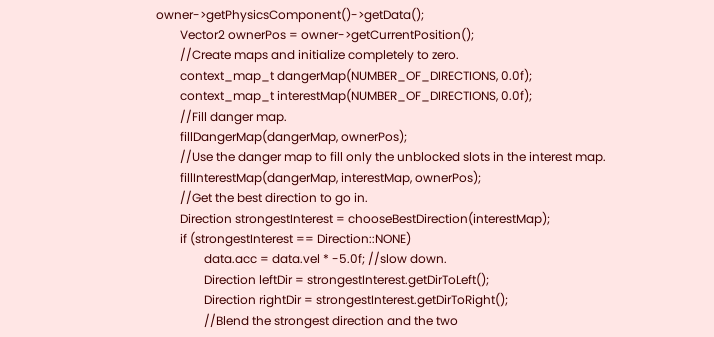owner->getPhysicsComponent()->getData();
        Vector2 ownerPos = owner->getCurrentPosition();
        //Create maps and initialize completely to zero.
        context_map_t dangerMap(NUMBER_OF_DIRECTIONS, 0.0f);
        context_map_t interestMap(NUMBER_OF_DIRECTIONS, 0.0f);
        //Fill danger map.
        fillDangerMap(dangerMap, ownerPos);
        //Use the danger map to fill only the unblocked slots in the interest map.
        fillInterestMap(dangerMap, interestMap, ownerPos);
        //Get the best direction to go in.
        Direction strongestInterest = chooseBestDirection(interestMap);
        if (strongestInterest == Direction::NONE)
                data.acc = data.vel * -5.0f; //slow down.
                Direction leftDir = strongestInterest.getDirToLeft();
                Direction rightDir = strongestInterest.getDirToRight();
                //Blend the strongest direction and the two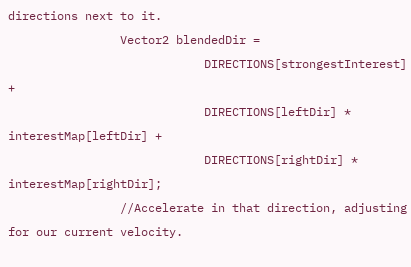directions next to it.
                Vector2 blendedDir =
                            DIRECTIONS[strongestInterest] +
                            DIRECTIONS[leftDir] * interestMap[leftDir] +
                            DIRECTIONS[rightDir] * interestMap[rightDir];
                //Accelerate in that direction, adjusting for our current velocity.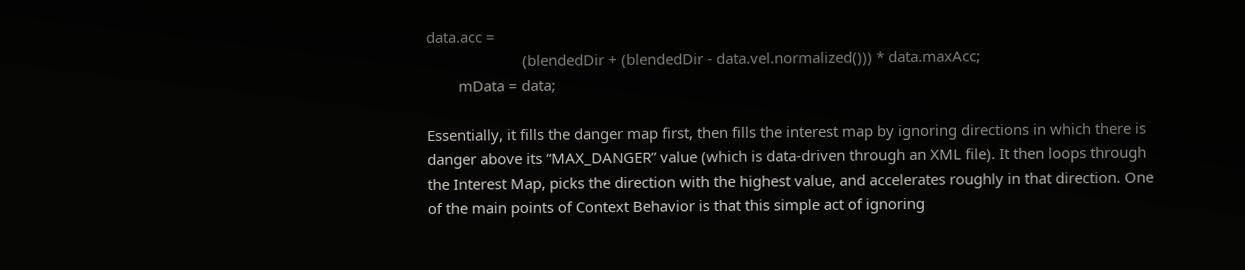data.acc =
                        (blendedDir + (blendedDir - data.vel.normalized())) * data.maxAcc;
        mData = data;

Essentially, it fills the danger map first, then fills the interest map by ignoring directions in which there is danger above its “MAX_DANGER” value (which is data-driven through an XML file). It then loops through the Interest Map, picks the direction with the highest value, and accelerates roughly in that direction. One of the main points of Context Behavior is that this simple act of ignoring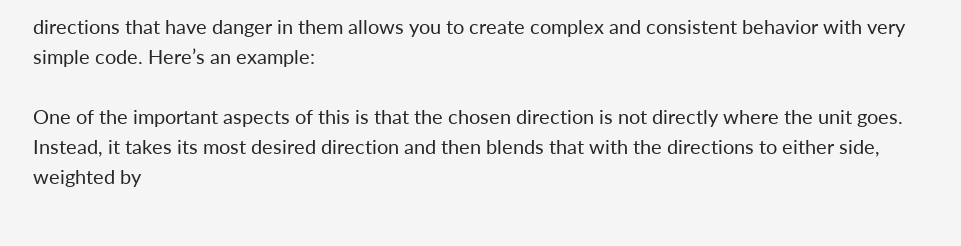directions that have danger in them allows you to create complex and consistent behavior with very simple code. Here’s an example:

One of the important aspects of this is that the chosen direction is not directly where the unit goes. Instead, it takes its most desired direction and then blends that with the directions to either side, weighted by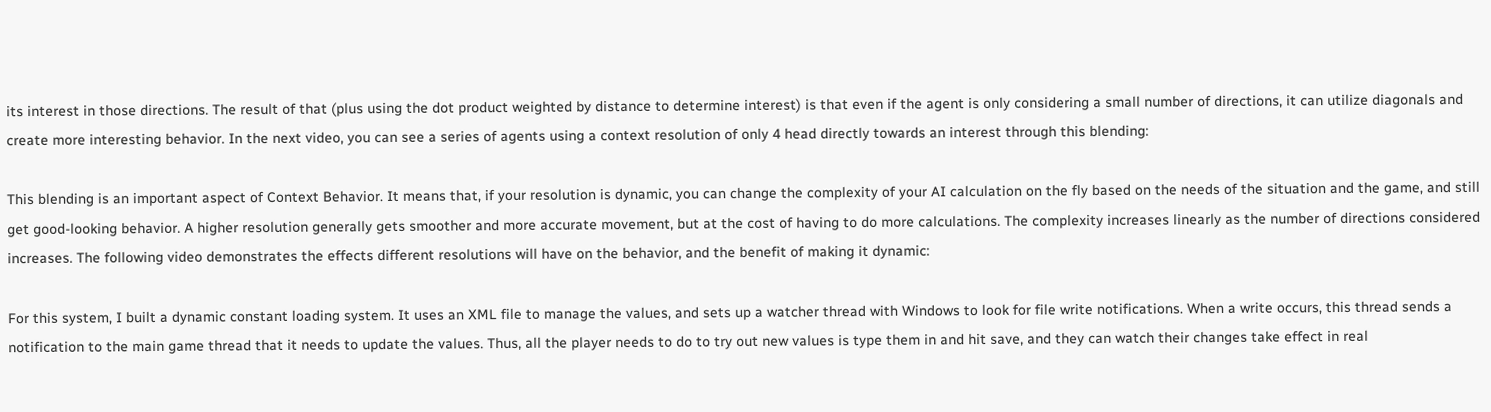its interest in those directions. The result of that (plus using the dot product weighted by distance to determine interest) is that even if the agent is only considering a small number of directions, it can utilize diagonals and create more interesting behavior. In the next video, you can see a series of agents using a context resolution of only 4 head directly towards an interest through this blending:

This blending is an important aspect of Context Behavior. It means that, if your resolution is dynamic, you can change the complexity of your AI calculation on the fly based on the needs of the situation and the game, and still get good-looking behavior. A higher resolution generally gets smoother and more accurate movement, but at the cost of having to do more calculations. The complexity increases linearly as the number of directions considered increases. The following video demonstrates the effects different resolutions will have on the behavior, and the benefit of making it dynamic:

For this system, I built a dynamic constant loading system. It uses an XML file to manage the values, and sets up a watcher thread with Windows to look for file write notifications. When a write occurs, this thread sends a notification to the main game thread that it needs to update the values. Thus, all the player needs to do to try out new values is type them in and hit save, and they can watch their changes take effect in real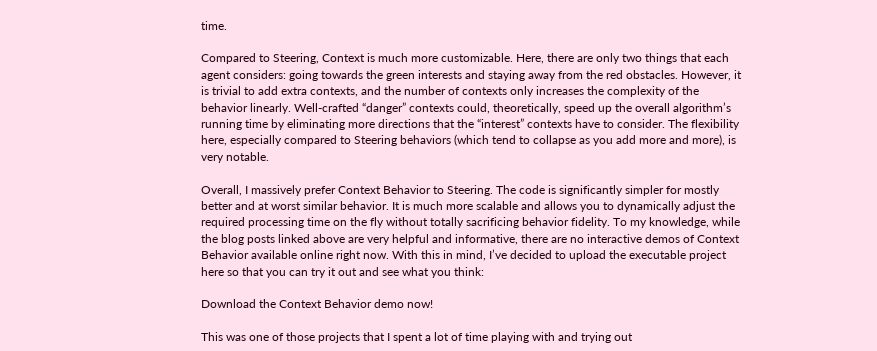time.

Compared to Steering, Context is much more customizable. Here, there are only two things that each agent considers: going towards the green interests and staying away from the red obstacles. However, it is trivial to add extra contexts, and the number of contexts only increases the complexity of the behavior linearly. Well-crafted “danger” contexts could, theoretically, speed up the overall algorithm’s running time by eliminating more directions that the “interest” contexts have to consider. The flexibility here, especially compared to Steering behaviors (which tend to collapse as you add more and more), is very notable.

Overall, I massively prefer Context Behavior to Steering. The code is significantly simpler for mostly better and at worst similar behavior. It is much more scalable and allows you to dynamically adjust the required processing time on the fly without totally sacrificing behavior fidelity. To my knowledge, while the blog posts linked above are very helpful and informative, there are no interactive demos of Context Behavior available online right now. With this in mind, I’ve decided to upload the executable project here so that you can try it out and see what you think:

Download the Context Behavior demo now!

This was one of those projects that I spent a lot of time playing with and trying out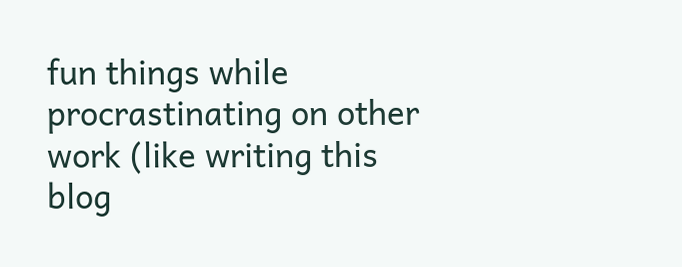fun things while procrastinating on other work (like writing this blog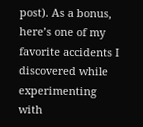post). As a bonus, here’s one of my favorite accidents I discovered while experimenting with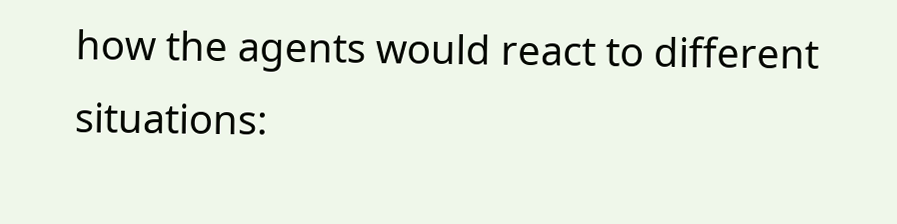how the agents would react to different situations: